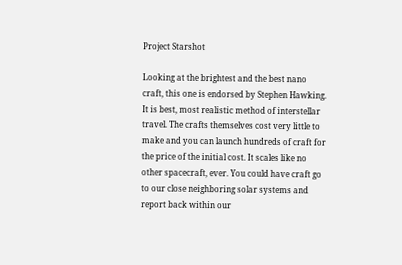Project Starshot

Looking at the brightest and the best nano craft, this one is endorsed by Stephen Hawking. It is best, most realistic method of interstellar travel. The crafts themselves cost very little to make and you can launch hundreds of craft for the price of the initial cost. It scales like no other spacecraft, ever. You could have craft go to our close neighboring solar systems and report back within our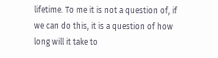lifetime. To me it is not a question of, if we can do this, it is a question of how long will it take to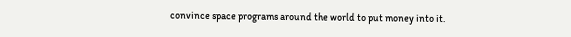convince space programs around the world to put money into it.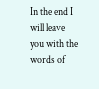In the end I will leave you with the words of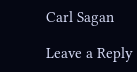Carl Sagan

Leave a Reply